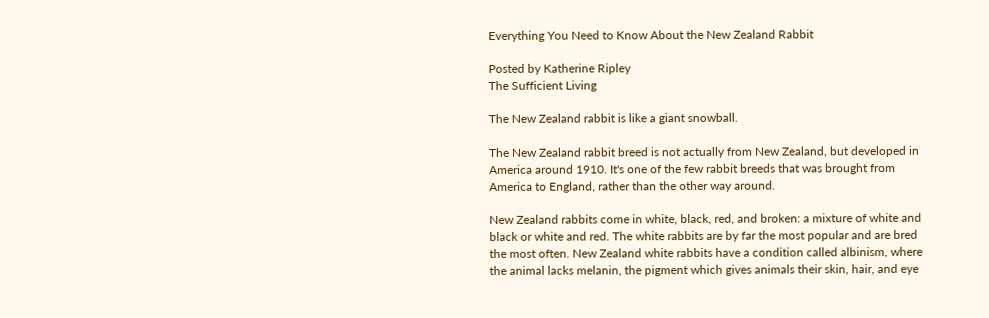Everything You Need to Know About the New Zealand Rabbit

Posted by Katherine Ripley
The Sufficient Living

The New Zealand rabbit is like a giant snowball.

The New Zealand rabbit breed is not actually from New Zealand, but developed in America around 1910. It's one of the few rabbit breeds that was brought from America to England, rather than the other way around.

New Zealand rabbits come in white, black, red, and broken: a mixture of white and black or white and red. The white rabbits are by far the most popular and are bred the most often. New Zealand white rabbits have a condition called albinism, where the animal lacks melanin, the pigment which gives animals their skin, hair, and eye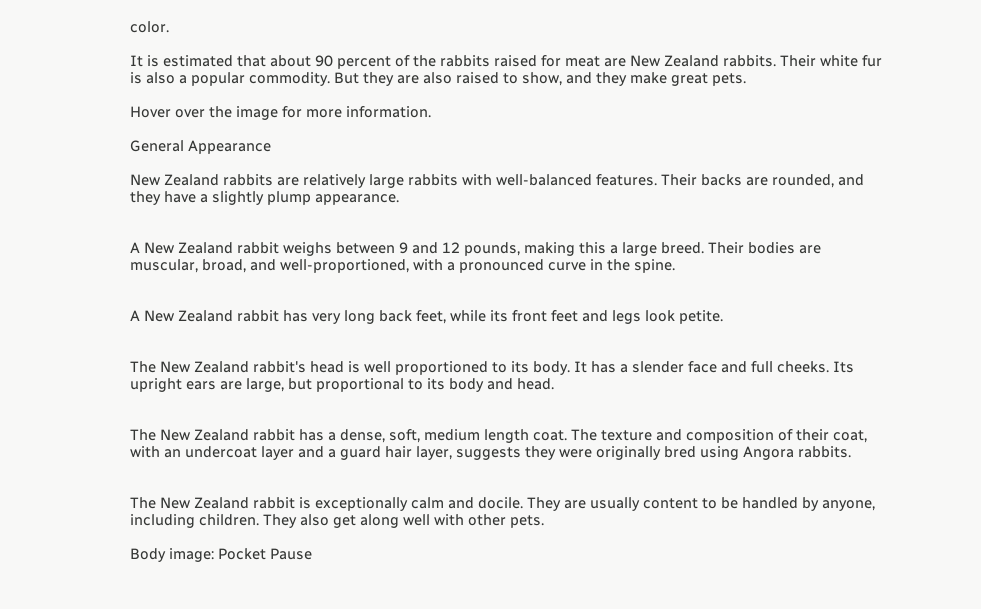color.

It is estimated that about 90 percent of the rabbits raised for meat are New Zealand rabbits. Their white fur is also a popular commodity. But they are also raised to show, and they make great pets.

Hover over the image for more information.

General Appearance

New Zealand rabbits are relatively large rabbits with well-balanced features. Their backs are rounded, and they have a slightly plump appearance.


A New Zealand rabbit weighs between 9 and 12 pounds, making this a large breed. Their bodies are muscular, broad, and well-proportioned, with a pronounced curve in the spine.


A New Zealand rabbit has very long back feet, while its front feet and legs look petite.


The New Zealand rabbit's head is well proportioned to its body. It has a slender face and full cheeks. Its upright ears are large, but proportional to its body and head.


The New Zealand rabbit has a dense, soft, medium length coat. The texture and composition of their coat, with an undercoat layer and a guard hair layer, suggests they were originally bred using Angora rabbits.


The New Zealand rabbit is exceptionally calm and docile. They are usually content to be handled by anyone, including children. They also get along well with other pets.

Body image: Pocket Pause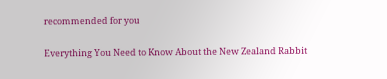recommended for you

Everything You Need to Know About the New Zealand Rabbit